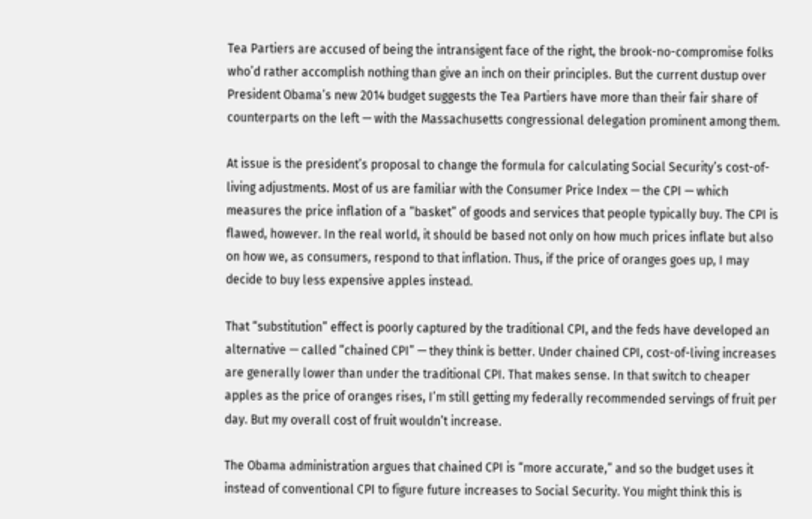Tea Partiers are accused of being the intransigent face of the right, the brook-no-compromise folks who’d rather accomplish nothing than give an inch on their principles. But the current dustup over President Obama’s new 2014 budget suggests the Tea Partiers have more than their fair share of counterparts on the left — with the Massachusetts congressional delegation prominent among them.

At issue is the president’s proposal to change the formula for calculating Social Security’s cost-of-living adjustments. Most of us are familiar with the Consumer Price Index — the CPI — which measures the price inflation of a “basket” of goods and services that people typically buy. The CPI is flawed, however. In the real world, it should be based not only on how much prices inflate but also on how we, as consumers, respond to that inflation. Thus, if the price of oranges goes up, I may decide to buy less expensive apples instead.

That “substitution” effect is poorly captured by the traditional CPI, and the feds have developed an alternative — called “chained CPI” — they think is better. Under chained CPI, cost-of-living increases are generally lower than under the traditional CPI. That makes sense. In that switch to cheaper apples as the price of oranges rises, I’m still getting my federally recommended servings of fruit per day. But my overall cost of fruit wouldn’t increase.

The Obama administration argues that chained CPI is “more accurate,” and so the budget uses it instead of conventional CPI to figure future increases to Social Security. You might think this is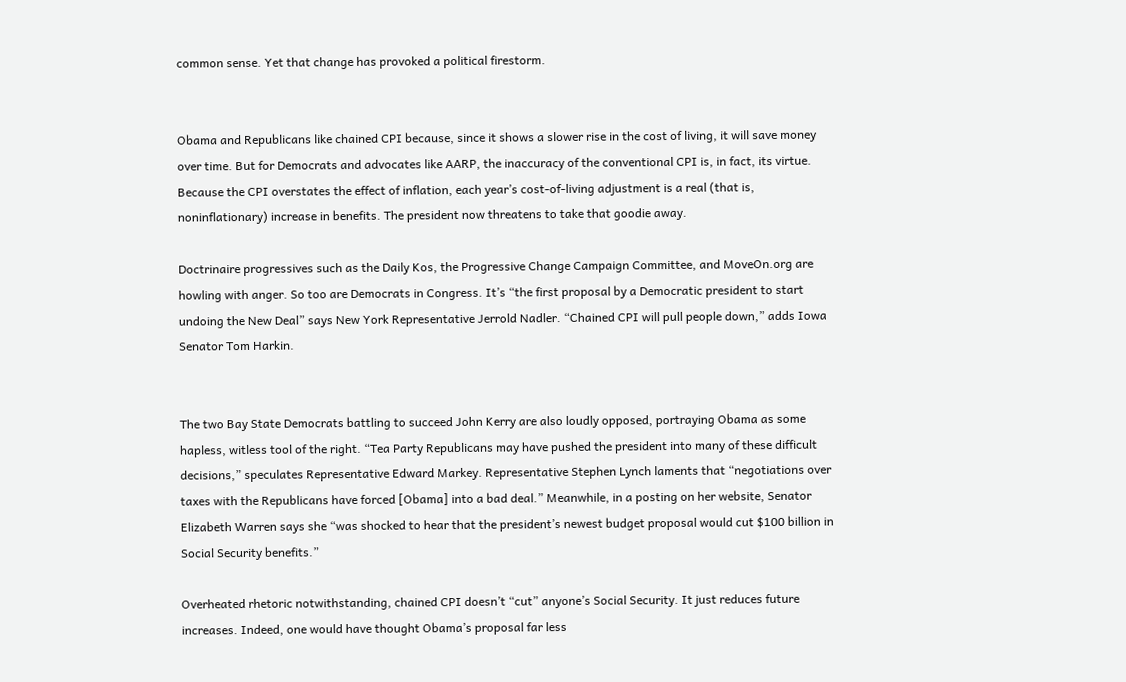common sense. Yet that change has provoked a political firestorm.


Obama and Republicans like chained CPI because, since it shows a slower rise in the cost of living, it will save money over time. But for Democrats and advocates like AARP, the inaccuracy of the conventional CPI is, in fact, its virtue. Because the CPI overstates the effect of inflation, each year’s cost-of-living adjustment is a real (that is, noninflationary) increase in benefits. The president now threatens to take that goodie away.

Doctrinaire progressives such as the Daily Kos, the Progressive Change Campaign Committee, and MoveOn.org are howling with anger. So too are Democrats in Congress. It’s “the first proposal by a Democratic president to start undoing the New Deal” says New York Representative Jerrold Nadler. “Chained CPI will pull people down,” adds Iowa Senator Tom Harkin.


The two Bay State Democrats battling to succeed John Kerry are also loudly opposed, portraying Obama as some hapless, witless tool of the right. “Tea Party Republicans may have pushed the president into many of these difficult decisions,” speculates Representative Edward Markey. Representative Stephen Lynch laments that “negotiations over taxes with the Republicans have forced [Obama] into a bad deal.” Meanwhile, in a posting on her website, Senator Elizabeth Warren says she “was shocked to hear that the president’s newest budget proposal would cut $100 billion in Social Security benefits.”

Overheated rhetoric notwithstanding, chained CPI doesn’t “cut” anyone’s Social Security. It just reduces future increases. Indeed, one would have thought Obama’s proposal far less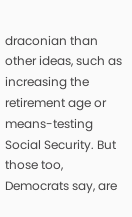draconian than other ideas, such as increasing the retirement age or means-testing Social Security. But those too, Democrats say, are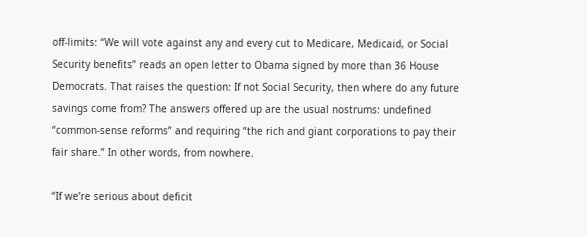off-limits: “We will vote against any and every cut to Medicare, Medicaid, or Social Security benefits” reads an open letter to Obama signed by more than 36 House Democrats. That raises the question: If not Social Security, then where do any future savings come from? The answers offered up are the usual nostrums: undefined “common-sense reforms” and requiring “the rich and giant corporations to pay their fair share.” In other words, from nowhere.

“If we’re serious about deficit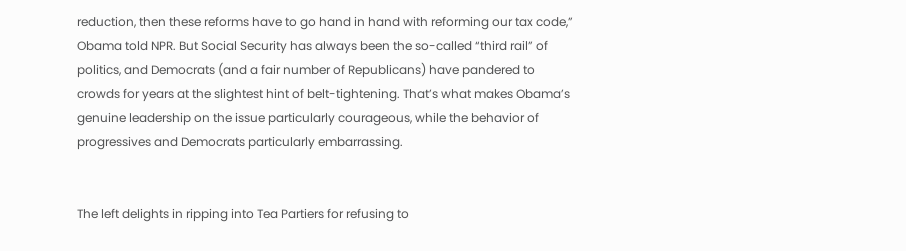reduction, then these reforms have to go hand in hand with reforming our tax code,” Obama told NPR. But Social Security has always been the so-called “third rail” of politics, and Democrats (and a fair number of Republicans) have pandered to crowds for years at the slightest hint of belt-tightening. That’s what makes Obama’s genuine leadership on the issue particularly courageous, while the behavior of progressives and Democrats particularly embarrassing.


The left delights in ripping into Tea Partiers for refusing to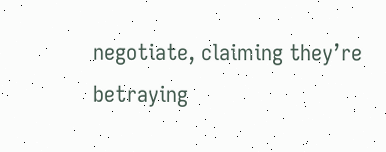negotiate, claiming they’re betraying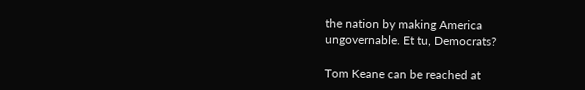the nation by making America ungovernable. Et tu, Democrats?

Tom Keane can be reached at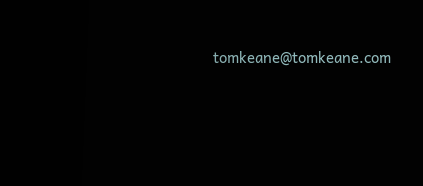tomkeane@tomkeane.com